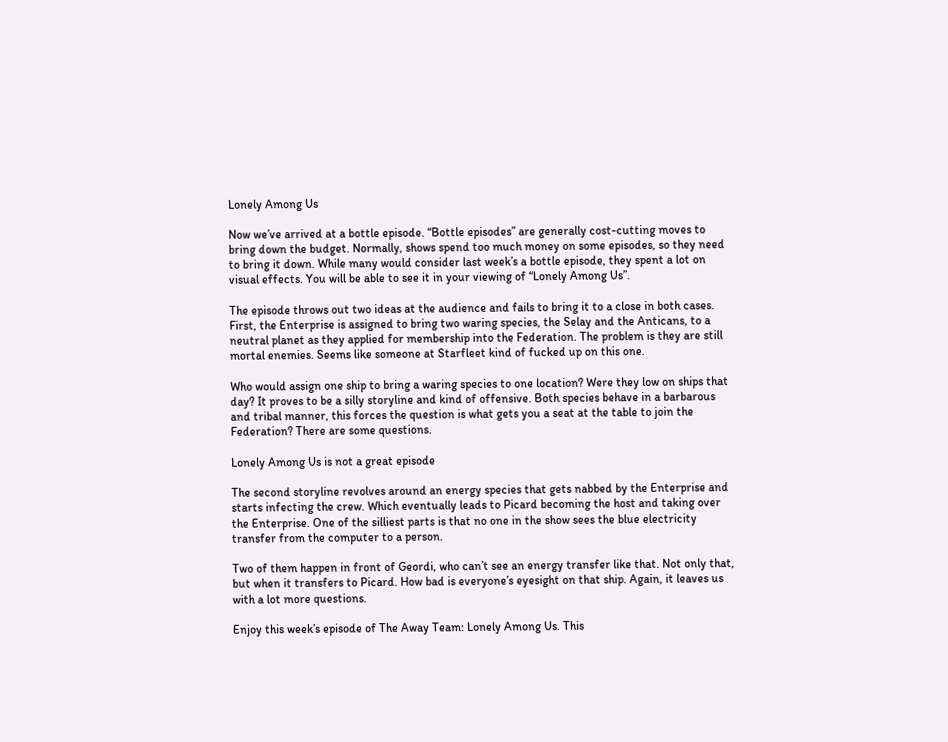Lonely Among Us

Now we’ve arrived at a bottle episode. “Bottle episodes” are generally cost-cutting moves to bring down the budget. Normally, shows spend too much money on some episodes, so they need to bring it down. While many would consider last week’s a bottle episode, they spent a lot on visual effects. You will be able to see it in your viewing of “Lonely Among Us”.

The episode throws out two ideas at the audience and fails to bring it to a close in both cases. First, the Enterprise is assigned to bring two waring species, the Selay and the Anticans, to a neutral planet as they applied for membership into the Federation. The problem is they are still mortal enemies. Seems like someone at Starfleet kind of fucked up on this one.

Who would assign one ship to bring a waring species to one location? Were they low on ships that day? It proves to be a silly storyline and kind of offensive. Both species behave in a barbarous and tribal manner, this forces the question is what gets you a seat at the table to join the Federation? There are some questions.

Lonely Among Us is not a great episode

The second storyline revolves around an energy species that gets nabbed by the Enterprise and starts infecting the crew. Which eventually leads to Picard becoming the host and taking over the Enterprise. One of the silliest parts is that no one in the show sees the blue electricity transfer from the computer to a person.

Two of them happen in front of Geordi, who can’t see an energy transfer like that. Not only that, but when it transfers to Picard. How bad is everyone’s eyesight on that ship. Again, it leaves us with a lot more questions.

Enjoy this week’s episode of The Away Team: Lonely Among Us. This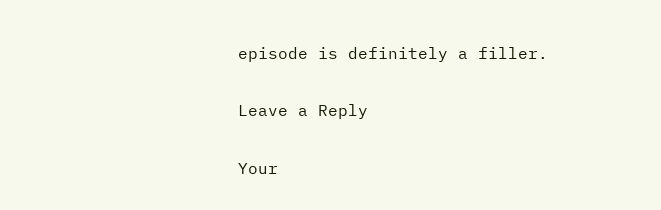episode is definitely a filler.

Leave a Reply

Your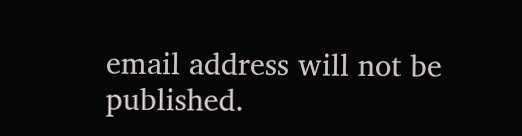email address will not be published.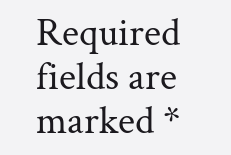Required fields are marked *